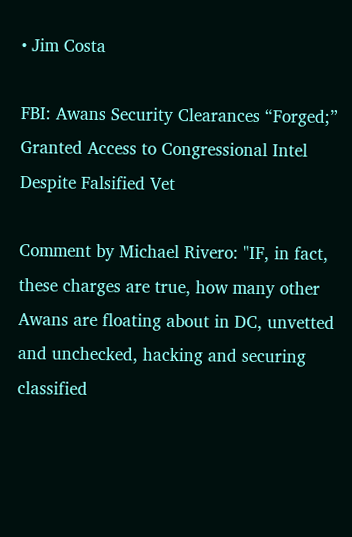• Jim Costa

FBI: Awans Security Clearances “Forged;” Granted Access to Congressional Intel Despite Falsified Vet

Comment by Michael Rivero: "IF, in fact, these charges are true, how many other Awans are floating about in DC, unvetted and unchecked, hacking and securing classified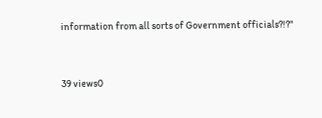information from all sorts of Government officials?!?"


39 views0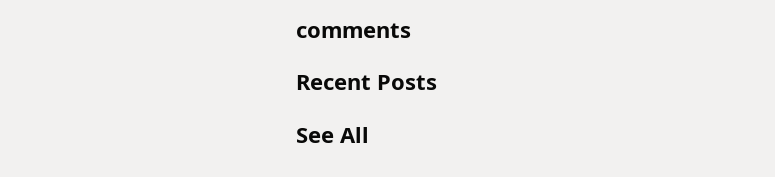comments

Recent Posts

See All